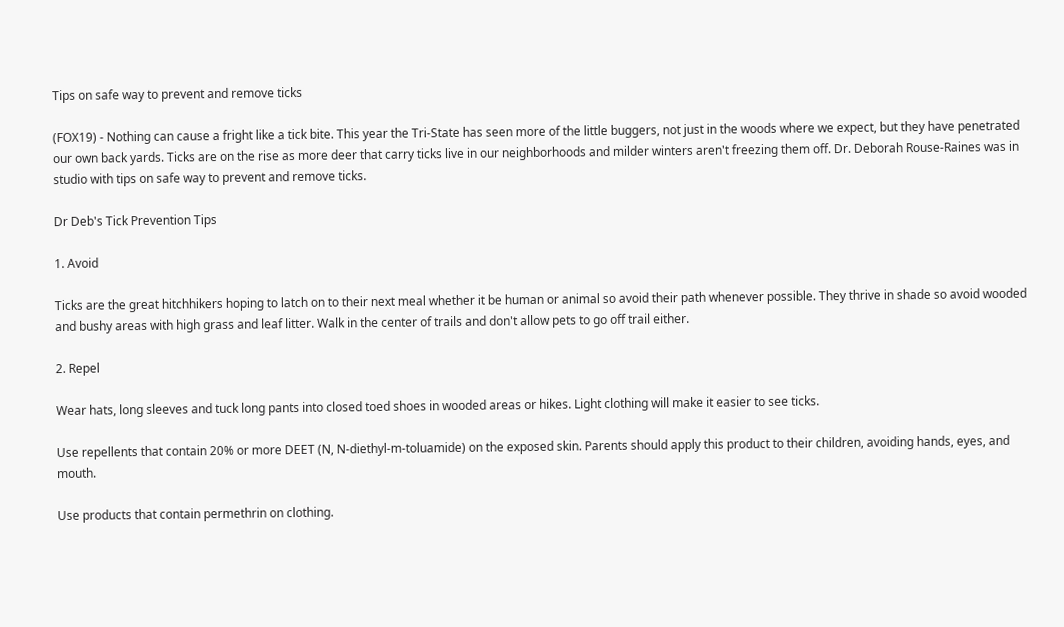Tips on safe way to prevent and remove ticks

(FOX19) - Nothing can cause a fright like a tick bite. This year the Tri-State has seen more of the little buggers, not just in the woods where we expect, but they have penetrated our own back yards. Ticks are on the rise as more deer that carry ticks live in our neighborhoods and milder winters aren't freezing them off. Dr. Deborah Rouse-Raines was in studio with tips on safe way to prevent and remove ticks.

Dr Deb's Tick Prevention Tips

1. Avoid

Ticks are the great hitchhikers hoping to latch on to their next meal whether it be human or animal so avoid their path whenever possible. They thrive in shade so avoid wooded and bushy areas with high grass and leaf litter. Walk in the center of trails and don't allow pets to go off trail either.

2. Repel

Wear hats, long sleeves and tuck long pants into closed toed shoes in wooded areas or hikes. Light clothing will make it easier to see ticks.

Use repellents that contain 20% or more DEET (N, N-diethyl-m-toluamide) on the exposed skin. Parents should apply this product to their children, avoiding hands, eyes, and mouth.

Use products that contain permethrin on clothing.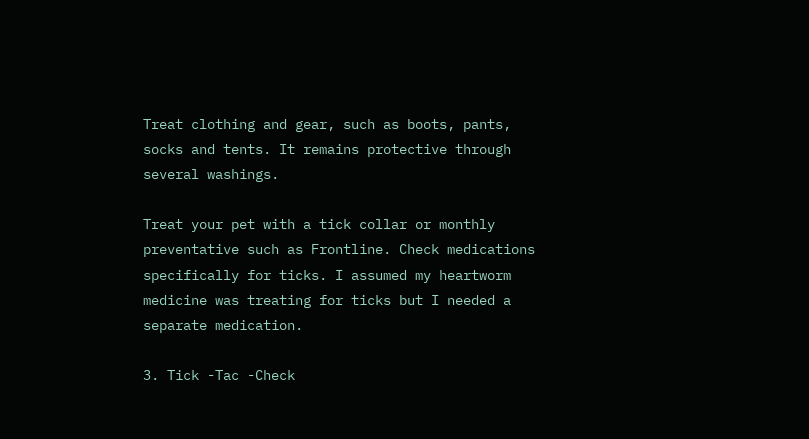Treat clothing and gear, such as boots, pants, socks and tents. It remains protective through several washings.

Treat your pet with a tick collar or monthly preventative such as Frontline. Check medications specifically for ticks. I assumed my heartworm medicine was treating for ticks but I needed a separate medication.

3. Tick -Tac -Check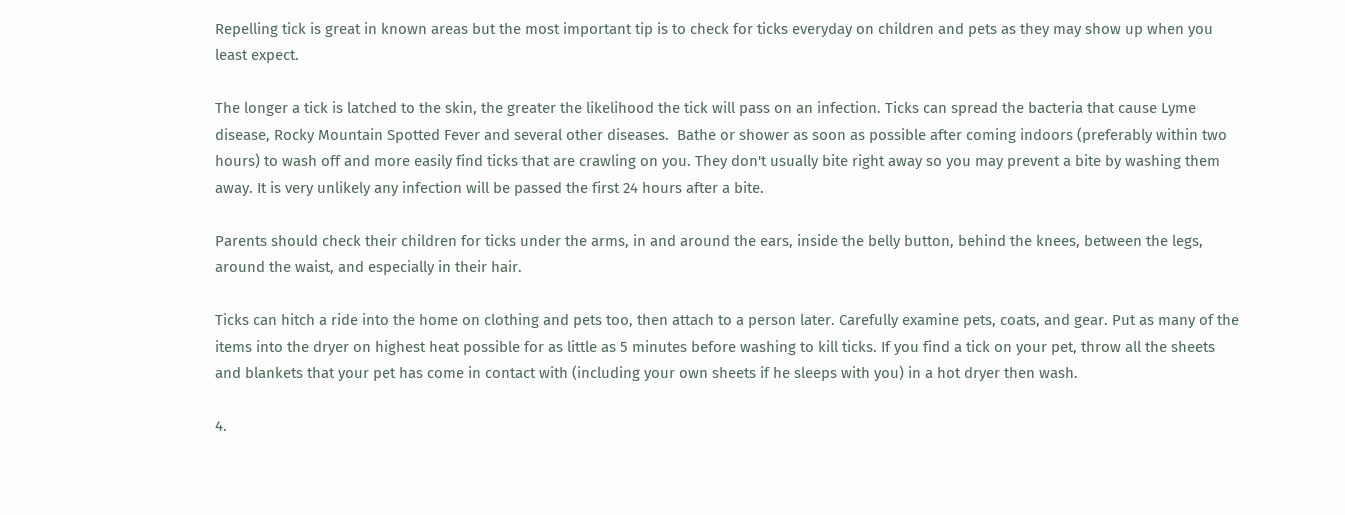Repelling tick is great in known areas but the most important tip is to check for ticks everyday on children and pets as they may show up when you least expect.

The longer a tick is latched to the skin, the greater the likelihood the tick will pass on an infection. Ticks can spread the bacteria that cause Lyme disease, Rocky Mountain Spotted Fever and several other diseases.  Bathe or shower as soon as possible after coming indoors (preferably within two hours) to wash off and more easily find ticks that are crawling on you. They don't usually bite right away so you may prevent a bite by washing them away. It is very unlikely any infection will be passed the first 24 hours after a bite.

Parents should check their children for ticks under the arms, in and around the ears, inside the belly button, behind the knees, between the legs, around the waist, and especially in their hair.

Ticks can hitch a ride into the home on clothing and pets too, then attach to a person later. Carefully examine pets, coats, and gear. Put as many of the items into the dryer on highest heat possible for as little as 5 minutes before washing to kill ticks. If you find a tick on your pet, throw all the sheets and blankets that your pet has come in contact with (including your own sheets if he sleeps with you) in a hot dryer then wash.

4.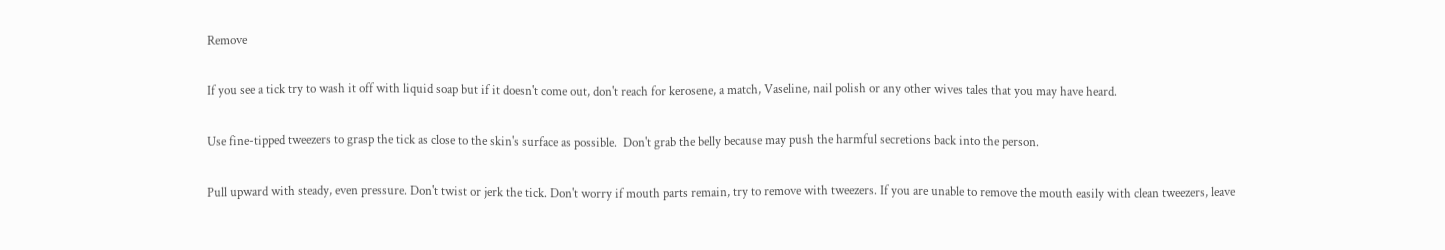Remove

If you see a tick try to wash it off with liquid soap but if it doesn't come out, don't reach for kerosene, a match, Vaseline, nail polish or any other wives tales that you may have heard.

Use fine-tipped tweezers to grasp the tick as close to the skin's surface as possible.  Don't grab the belly because may push the harmful secretions back into the person.

Pull upward with steady, even pressure. Don't twist or jerk the tick. Don't worry if mouth parts remain, try to remove with tweezers. If you are unable to remove the mouth easily with clean tweezers, leave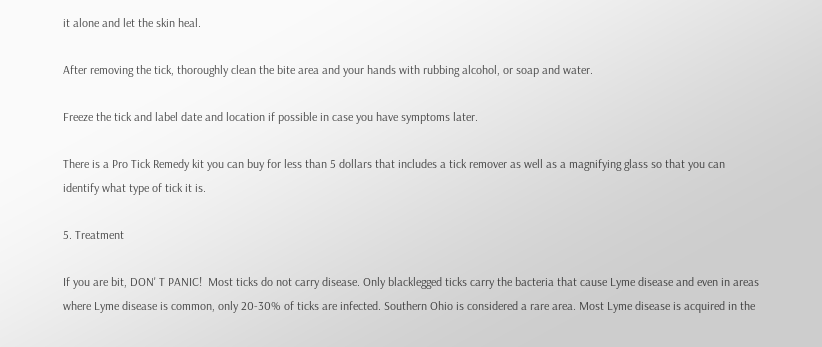it alone and let the skin heal.

After removing the tick, thoroughly clean the bite area and your hands with rubbing alcohol, or soap and water.

Freeze the tick and label date and location if possible in case you have symptoms later.

There is a Pro Tick Remedy kit you can buy for less than 5 dollars that includes a tick remover as well as a magnifying glass so that you can identify what type of tick it is.

5. Treatment

If you are bit, DON' T PANIC!  Most ticks do not carry disease. Only blacklegged ticks carry the bacteria that cause Lyme disease and even in areas where Lyme disease is common, only 20-30% of ticks are infected. Southern Ohio is considered a rare area. Most Lyme disease is acquired in the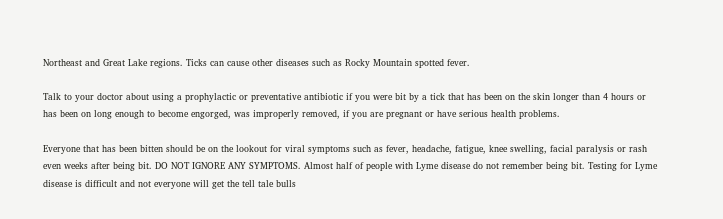Northeast and Great Lake regions. Ticks can cause other diseases such as Rocky Mountain spotted fever.

Talk to your doctor about using a prophylactic or preventative antibiotic if you were bit by a tick that has been on the skin longer than 4 hours or has been on long enough to become engorged, was improperly removed, if you are pregnant or have serious health problems.

Everyone that has been bitten should be on the lookout for viral symptoms such as fever, headache, fatigue, knee swelling, facial paralysis or rash even weeks after being bit. DO NOT IGNORE ANY SYMPTOMS. Almost half of people with Lyme disease do not remember being bit. Testing for Lyme disease is difficult and not everyone will get the tell tale bulls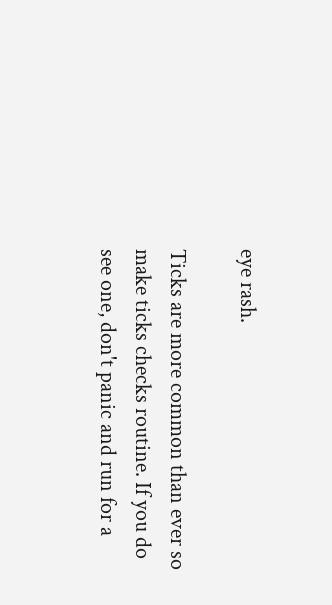eye rash.

Ticks are more common than ever so make ticks checks routine. If you do see one, don't panic and run for a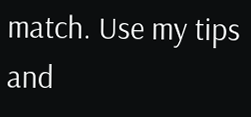match. Use my tips and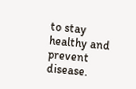to stay healthy and prevent disease.